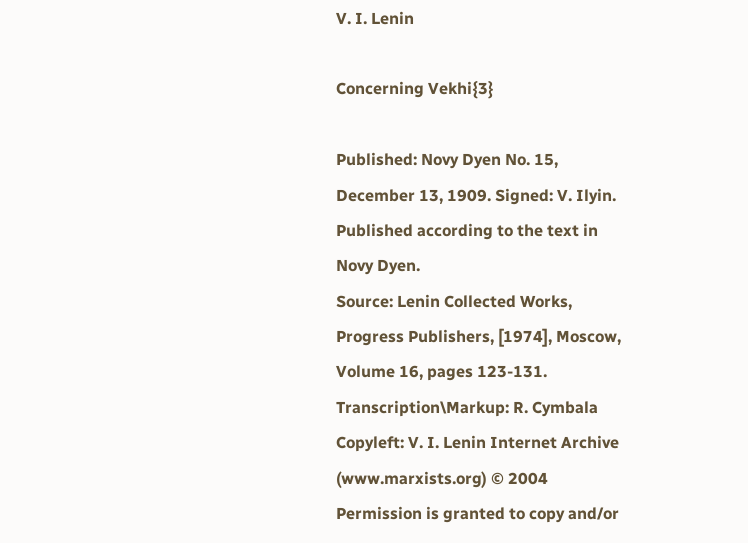V. I. Lenin

Concerning Vekhi{3}

Published: Novy Dyen No. 15, December 13, 1909. Signed: V. Ilyin. Published according to the text in Novy Dyen.
Source: Lenin Collected Works, Progress Publishers, [1974], Moscow, Volume 16, pages 123-131.
Transcription\Markup: R. Cymbala
Copyleft: V. I. Lenin Internet Archive (www.marxists.org) © 2004 Permission is granted to copy and/or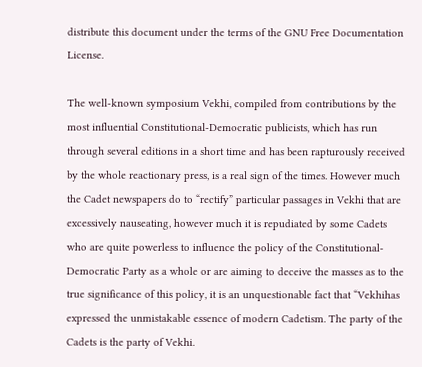distribute this document under the terms of the GNU Free Documentation License.

The well-known symposium Vekhi, compiled from contributions by the most influential Constitutional-Democratic publicists, which has run through several editions in a short time and has been rapturously received by the whole reactionary press, is a real sign of the times. However much the Cadet newspapers do to “rectify” particular passages in Vekhi that are excessively nauseating, however much it is repudiated by some Cadets who are quite powerless to influence the policy of the Constitutional-Democratic Party as a whole or are aiming to deceive the masses as to the true significance of this policy, it is an unquestionable fact that “Vekhihas expressed the unmistakable essence of modern Cadetism. The party of the Cadets is the party of Vekhi.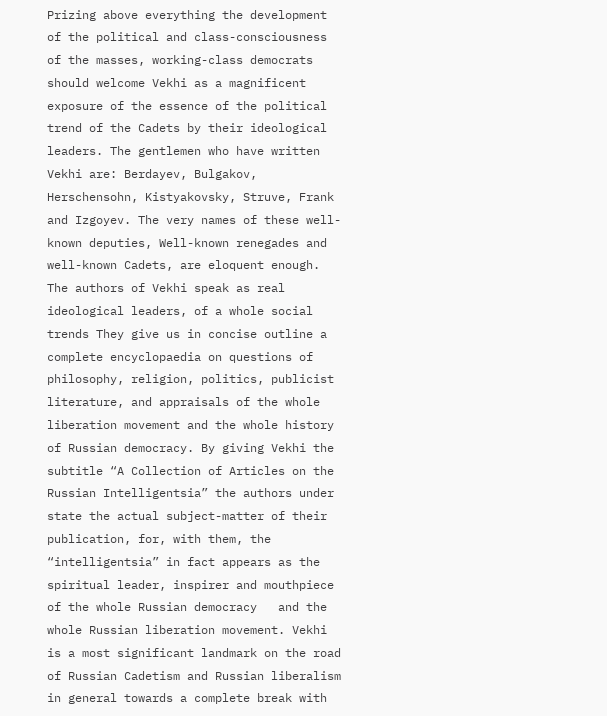Prizing above everything the development of the political and class-consciousness of the masses, working-class democrats should welcome Vekhi as a magnificent exposure of the essence of the political trend of the Cadets by their ideological leaders. The gentlemen who have written Vekhi are: Berdayev, Bulgakov, Herschensohn, Kistyakovsky, Struve, Frank and Izgoyev. The very names of these well-known deputies, Well-known renegades and well-known Cadets, are eloquent enough. The authors of Vekhi speak as real ideological leaders, of a whole social trends They give us in concise outline a complete encyclopaedia on questions of philosophy, religion, politics, publicist literature, and appraisals of the whole liberation movement and the whole history of Russian democracy. By giving Vekhi the subtitle “A Collection of Articles on the Russian Intelligentsia” the authors under state the actual subject-matter of their publication, for, with them, the “intelligentsia” in fact appears as the spiritual leader, inspirer and mouthpiece of the whole Russian democracy   and the whole Russian liberation movement. Vekhi is a most significant landmark on the road of Russian Cadetism and Russian liberalism in general towards a complete break with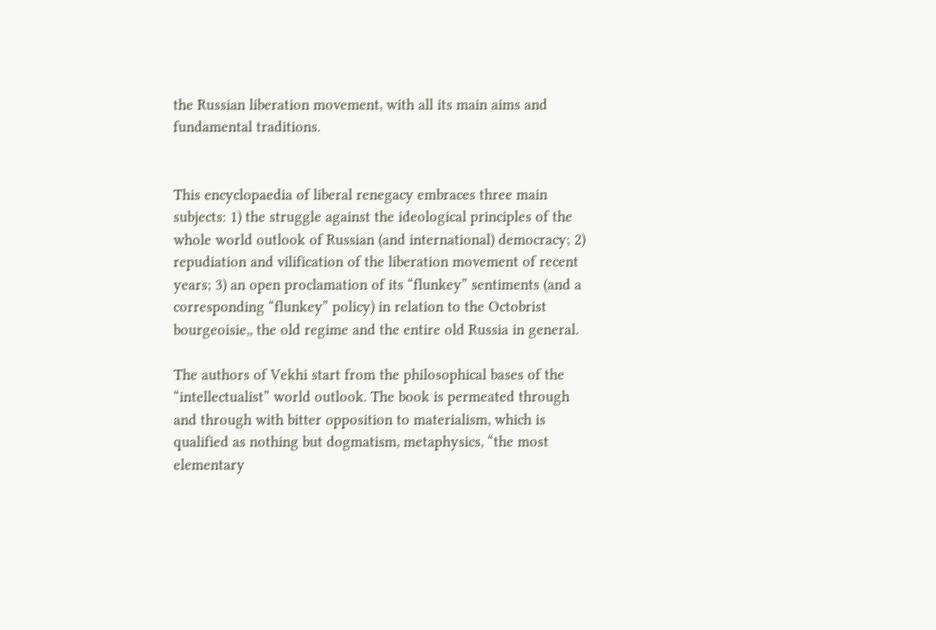the Russian liberation movement, with all its main aims and fundamental traditions.


This encyclopaedia of liberal renegacy embraces three main subjects: 1) the struggle against the ideological principles of the whole world outlook of Russian (and international) democracy; 2) repudiation and vilification of the liberation movement of recent years; 3) an open proclamation of its “flunkey” sentiments (and a corresponding “flunkey” policy) in relation to the Octobrist bourgeoisie,, the old regime and the entire old Russia in general.

The authors of Vekhi start from the philosophical bases of the “intellectualist” world outlook. The book is permeated through and through with bitter opposition to materialism, which is qualified as nothing but dogmatism, metaphysics, “the most elementary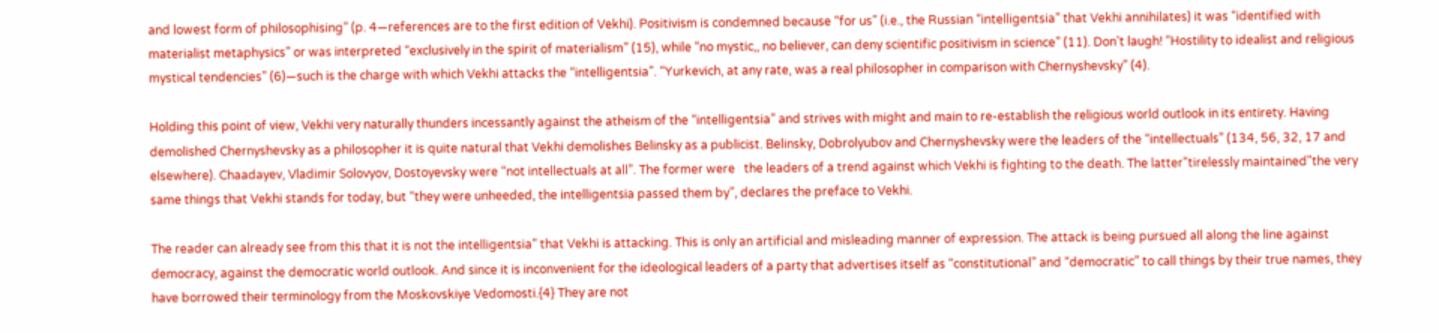and lowest form of philosophising” (p. 4—references are to the first edition of Vekhi). Positivism is condemned because “for us” (i.e., the Russian “intelligentsia” that Vekhi annihilates) it was “identified with materialist metaphysics” or was interpreted “exclusively in the spirit of materialism” (15), while “no mystic,, no believer, can deny scientific positivism in science” (11). Don’t laugh! “Hostility to idealist and religious mystical tendencies” (6)—such is the charge with which Vekhi attacks the “intelligentsia”. “Yurkevich, at any rate, was a real philosopher in comparison with Chernyshevsky” (4).

Holding this point of view, Vekhi very naturally thunders incessantly against the atheism of the “intelligentsia” and strives with might and main to re-establish the religious world outlook in its entirety. Having demolished Chernyshevsky as a philosopher it is quite natural that Vekhi demolishes Belinsky as a publicist. Belinsky, Dobrolyubov and Chernyshevsky were the leaders of the “intellectuals” (134, 56, 32, 17 and elsewhere). Chaadayev, Vladimir Solovyov, Dostoyevsky were “not intellectuals at all”. The former were   the leaders of a trend against which Vekhi is fighting to the death. The latter"tirelessly maintained"the very same things that Vekhi stands for today, but “they were unheeded, the intelligentsia passed them by”, declares the preface to Vekhi.

The reader can already see from this that it is not the intelligentsia” that Vekhi is attacking. This is only an artificial and misleading manner of expression. The attack is being pursued all along the line against democracy, against the democratic world outlook. And since it is inconvenient for the ideological leaders of a party that advertises itself as “constitutional” and “democratic” to call things by their true names, they have borrowed their terminology from the Moskovskiye Vedomosti.{4} They are not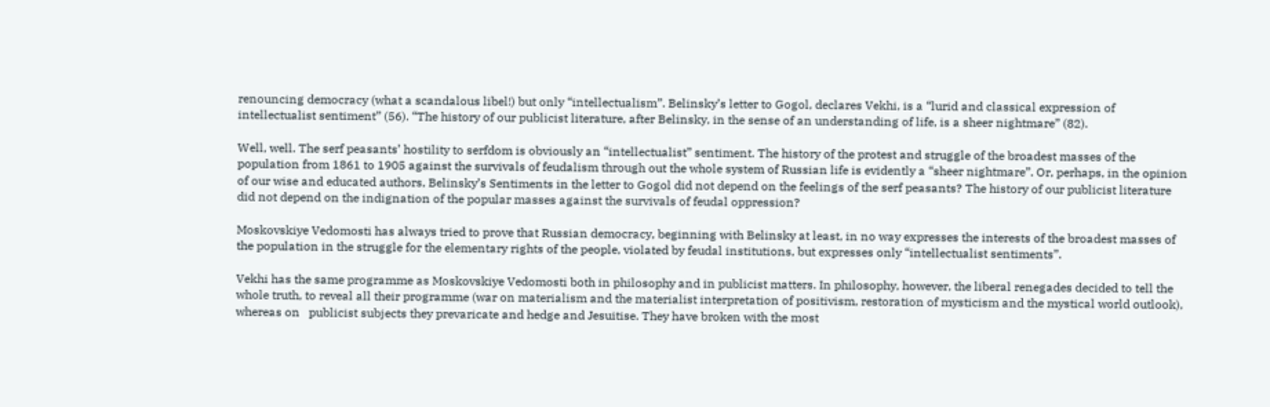renouncing democracy (what a scandalous libel!) but only “intellectualism”. Belinsky’s letter to Gogol, declares Vekhi, is a “lurid and classical expression of intellectualist sentiment” (56). “The history of our publicist literature, after Belinsky, in the sense of an understanding of life, is a sheer nightmare” (82).

Well, well. The serf peasants’ hostility to serfdom is obviously an “intellectualist” sentiment. The history of the protest and struggle of the broadest masses of the population from 1861 to 1905 against the survivals of feudalism through out the whole system of Russian life is evidently a “sheer nightmare”. Or, perhaps, in the opinion of our wise and educated authors, Belinsky’s Sentiments in the letter to Gogol did not depend on the feelings of the serf peasants? The history of our publicist literature did not depend on the indignation of the popular masses against the survivals of feudal oppression?

Moskovskiye Vedomosti has always tried to prove that Russian democracy, beginning with Belinsky at least, in no way expresses the interests of the broadest masses of the population in the struggle for the elementary rights of the people, violated by feudal institutions, but expresses only “intellectualist sentiments”.

Vekhi has the same programme as Moskovskiye Vedomosti both in philosophy and in publicist matters. In philosophy, however, the liberal renegades decided to tell the whole truth, to reveal all their programme (war on materialism and the materialist interpretation of positivism, restoration of mysticism and the mystical world outlook), whereas on   publicist subjects they prevaricate and hedge and Jesuitise. They have broken with the most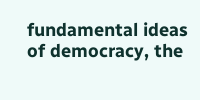fundamental ideas of democracy, the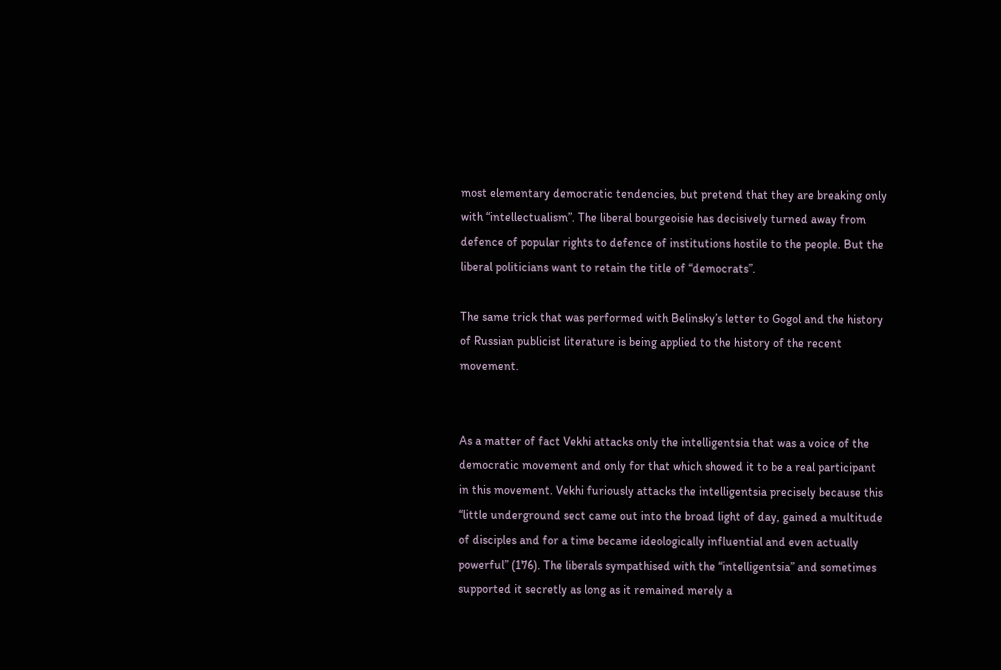most elementary democratic tendencies, but pretend that they are breaking only with “intellectualism”. The liberal bourgeoisie has decisively turned away from defence of popular rights to defence of institutions hostile to the people. But the liberal politicians want to retain the title of “democrats”.

The same trick that was performed with Belinsky’s letter to Gogol and the history of Russian publicist literature is being applied to the history of the recent movement.


As a matter of fact Vekhi attacks only the intelligentsia that was a voice of the democratic movement and only for that which showed it to be a real participant in this movement. Vekhi furiously attacks the intelligentsia precisely because this “little underground sect came out into the broad light of day, gained a multitude of disciples and for a time became ideologically influential and even actually powerful” (176). The liberals sympathised with the “intelligentsia” and sometimes supported it secretly as long as it remained merely a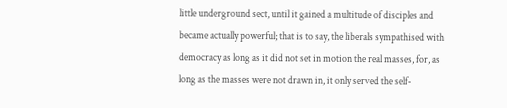little underground sect, until it gained a multitude of disciples and became actually powerful; that is to say, the liberals sympathised with democracy as long as it did not set in motion the real masses, for, as long as the masses were not drawn in, it only served the self-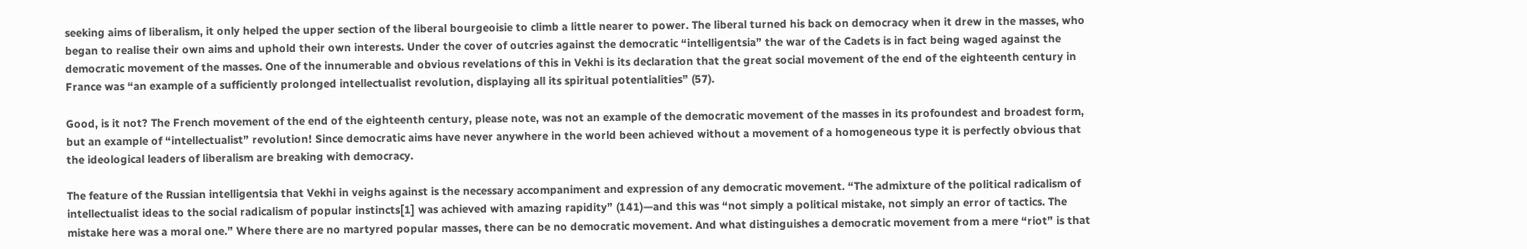seeking aims of liberalism, it only helped the upper section of the liberal bourgeoisie to climb a little nearer to power. The liberal turned his back on democracy when it drew in the masses, who began to realise their own aims and uphold their own interests. Under the cover of outcries against the democratic “intelligentsia” the war of the Cadets is in fact being waged against the democratic movement of the masses. One of the innumerable and obvious revelations of this in Vekhi is its declaration that the great social movement of the end of the eighteenth century in France was “an example of a sufficiently prolonged intellectualist revolution, displaying all its spiritual potentialities” (57).

Good, is it not? The French movement of the end of the eighteenth century, please note, was not an example of the democratic movement of the masses in its profoundest and broadest form, but an example of “intellectualist” revolution! Since democratic aims have never anywhere in the world been achieved without a movement of a homogeneous type it is perfectly obvious that the ideological leaders of liberalism are breaking with democracy.

The feature of the Russian intelligentsia that Vekhi in veighs against is the necessary accompaniment and expression of any democratic movement. “The admixture of the political radicalism of intellectualist ideas to the social radicalism of popular instincts[1] was achieved with amazing rapidity” (141)—and this was “not simply a political mistake, not simply an error of tactics. The mistake here was a moral one.” Where there are no martyred popular masses, there can be no democratic movement. And what distinguishes a democratic movement from a mere “riot” is that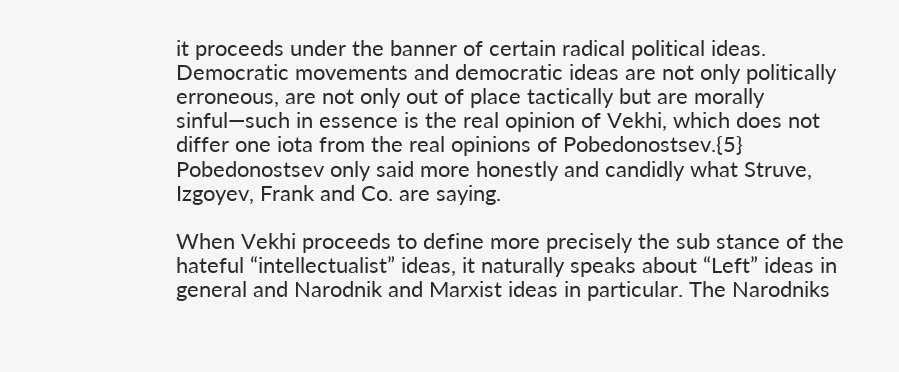it proceeds under the banner of certain radical political ideas. Democratic movements and democratic ideas are not only politically erroneous, are not only out of place tactically but are morally sinful—such in essence is the real opinion of Vekhi, which does not differ one iota from the real opinions of Pobedonostsev.{5} Pobedonostsev only said more honestly and candidly what Struve, Izgoyev, Frank and Co. are saying.

When Vekhi proceeds to define more precisely the sub stance of the hateful “intellectualist” ideas, it naturally speaks about “Left” ideas in general and Narodnik and Marxist ideas in particular. The Narodniks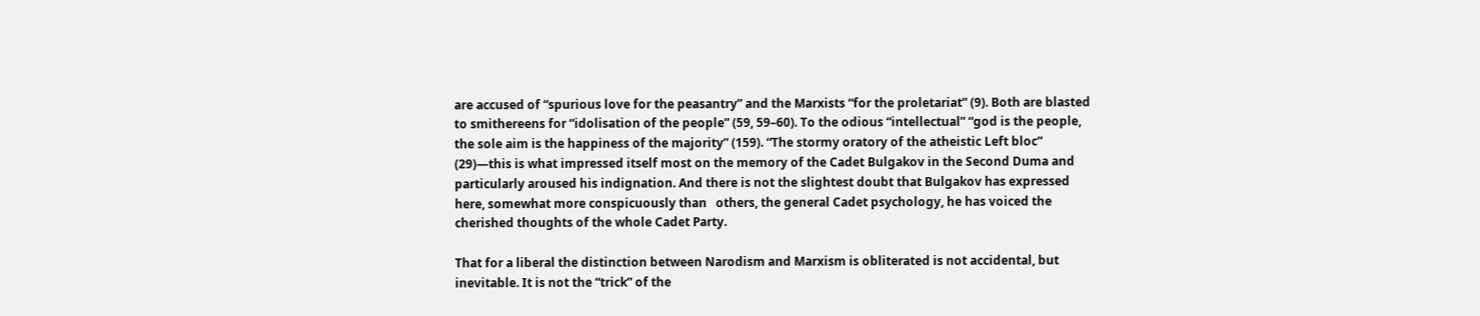are accused of “spurious love for the peasantry” and the Marxists “for the proletariat” (9). Both are blasted to smithereens for “idolisation of the people” (59, 59–60). To the odious “intellectual” “god is the people, the sole aim is the happiness of the majority” (159). “The stormy oratory of the atheistic Left bloc” (29)—this is what impressed itself most on the memory of the Cadet Bulgakov in the Second Duma and particularly aroused his indignation. And there is not the slightest doubt that Bulgakov has expressed here, somewhat more conspicuously than   others, the general Cadet psychology, he has voiced the cherished thoughts of the whole Cadet Party.

That for a liberal the distinction between Narodism and Marxism is obliterated is not accidental, but inevitable. It is not the “trick” of the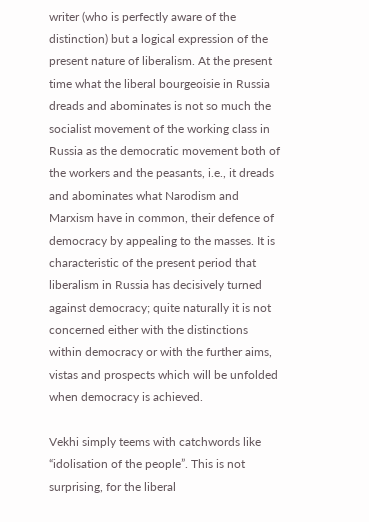writer (who is perfectly aware of the distinction) but a logical expression of the present nature of liberalism. At the present time what the liberal bourgeoisie in Russia dreads and abominates is not so much the socialist movement of the working class in Russia as the democratic movement both of the workers and the peasants, i.e., it dreads and abominates what Narodism and Marxism have in common, their defence of democracy by appealing to the masses. It is characteristic of the present period that liberalism in Russia has decisively turned against democracy; quite naturally it is not concerned either with the distinctions within democracy or with the further aims, vistas and prospects which will be unfolded when democracy is achieved.

Vekhi simply teems with catchwords like “idolisation of the people”. This is not surprising, for the liberal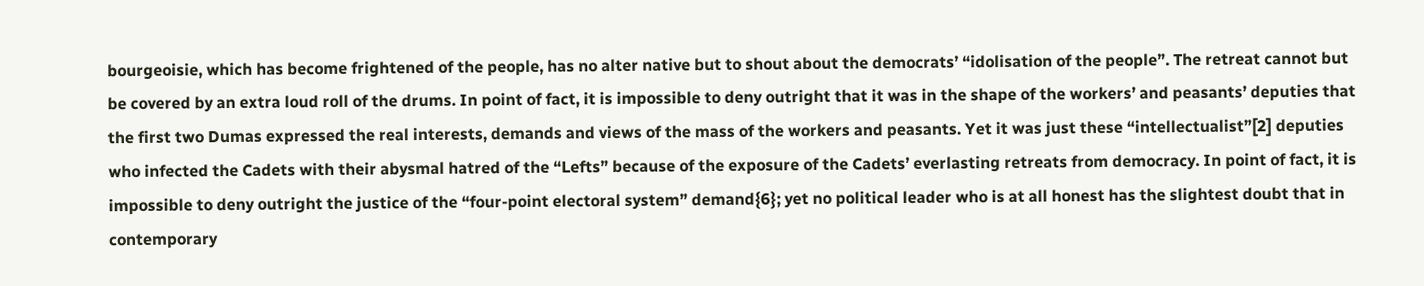bourgeoisie, which has become frightened of the people, has no alter native but to shout about the democrats’ “idolisation of the people”. The retreat cannot but be covered by an extra loud roll of the drums. In point of fact, it is impossible to deny outright that it was in the shape of the workers’ and peasants’ deputies that the first two Dumas expressed the real interests, demands and views of the mass of the workers and peasants. Yet it was just these “intellectualist”[2] deputies who infected the Cadets with their abysmal hatred of the “Lefts” because of the exposure of the Cadets’ everlasting retreats from democracy. In point of fact, it is impossible to deny outright the justice of the “four-point electoral system” demand{6}; yet no political leader who is at all honest has the slightest doubt that in contemporary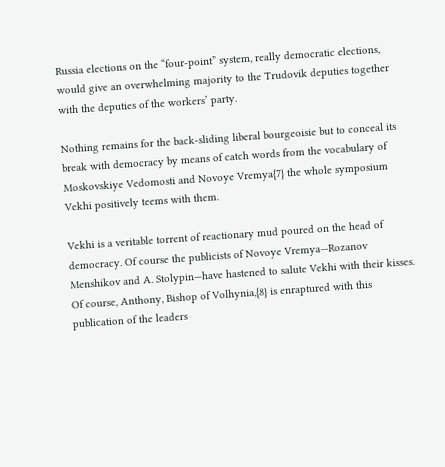Russia elections on the “four-point” system, really democratic elections,   would give an overwhelming majority to the Trudovik deputies together with the deputies of the workers’ party.

Nothing remains for the back-sliding liberal bourgeoisie but to conceal its break with democracy by means of catch words from the vocabulary of Moskovskiye Vedomosti and Novoye Vremya{7} the whole symposium Vekhi positively teems with them.

Vekhi is a veritable torrent of reactionary mud poured on the head of democracy. Of course the publicists of Novoye Vremya—Rozanov Menshikov and A. Stolypin—have hastened to salute Vekhi with their kisses. Of course, Anthony, Bishop of Volhynia,{8} is enraptured with this publication of the leaders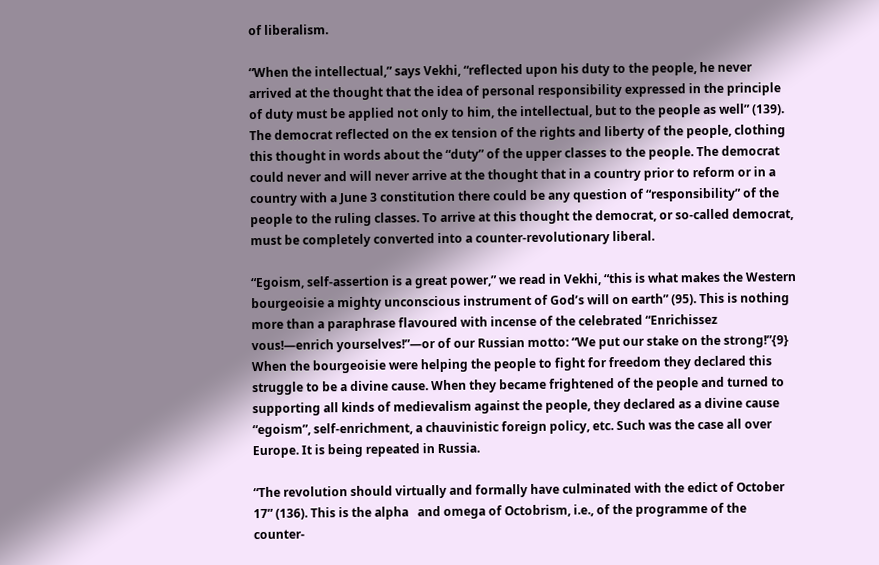of liberalism.

“When the intellectual,” says Vekhi, “reflected upon his duty to the people, he never arrived at the thought that the idea of personal responsibility expressed in the principle of duty must be applied not only to him, the intellectual, but to the people as well” (139). The democrat reflected on the ex tension of the rights and liberty of the people, clothing this thought in words about the “duty” of the upper classes to the people. The democrat could never and will never arrive at the thought that in a country prior to reform or in a country with a June 3 constitution there could be any question of “responsibility” of the people to the ruling classes. To arrive at this thought the democrat, or so-called democrat, must be completely converted into a counter-revolutionary liberal.

“Egoism, self-assertion is a great power,” we read in Vekhi, “this is what makes the Western bourgeoisie a mighty unconscious instrument of God’s will on earth” (95). This is nothing more than a paraphrase flavoured with incense of the celebrated “Enrichissez vous!—enrich yourselves!”—or of our Russian motto: “We put our stake on the strong!”{9} When the bourgeoisie were helping the people to fight for freedom they declared this struggle to be a divine cause. When they became frightened of the people and turned to supporting all kinds of medievalism against the people, they declared as a divine cause “egoism”, self-enrichment, a chauvinistic foreign policy, etc. Such was the case all over Europe. It is being repeated in Russia.

“The revolution should virtually and formally have culminated with the edict of October 17” (136). This is the alpha   and omega of Octobrism, i.e., of the programme of the counter-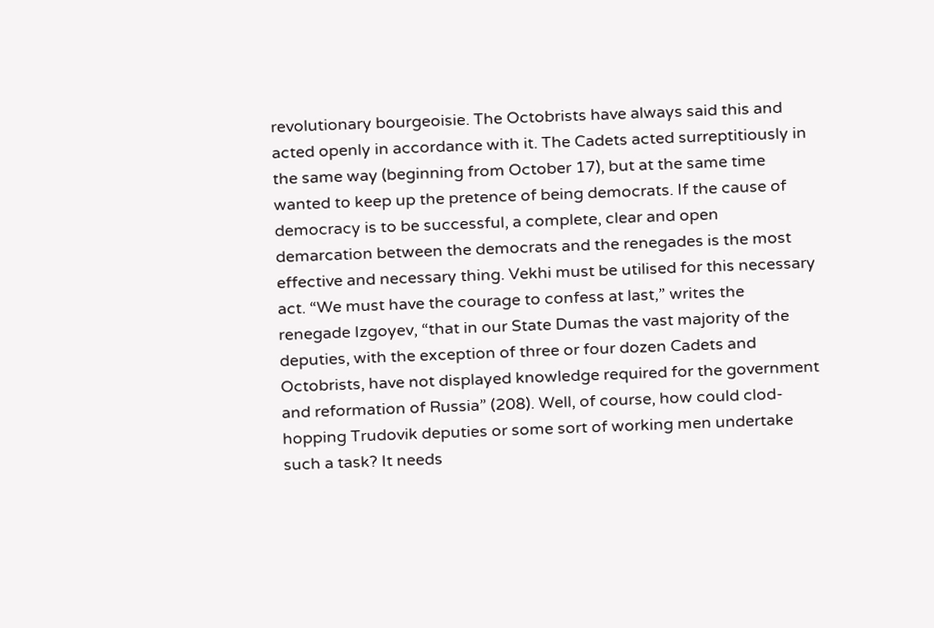revolutionary bourgeoisie. The Octobrists have always said this and acted openly in accordance with it. The Cadets acted surreptitiously in the same way (beginning from October 17), but at the same time wanted to keep up the pretence of being democrats. If the cause of democracy is to be successful, a complete, clear and open demarcation between the democrats and the renegades is the most effective and necessary thing. Vekhi must be utilised for this necessary act. “We must have the courage to confess at last,” writes the renegade Izgoyev, “that in our State Dumas the vast majority of the deputies, with the exception of three or four dozen Cadets and Octobrists, have not displayed knowledge required for the government and reformation of Russia” (208). Well, of course, how could clod-hopping Trudovik deputies or some sort of working men undertake such a task? It needs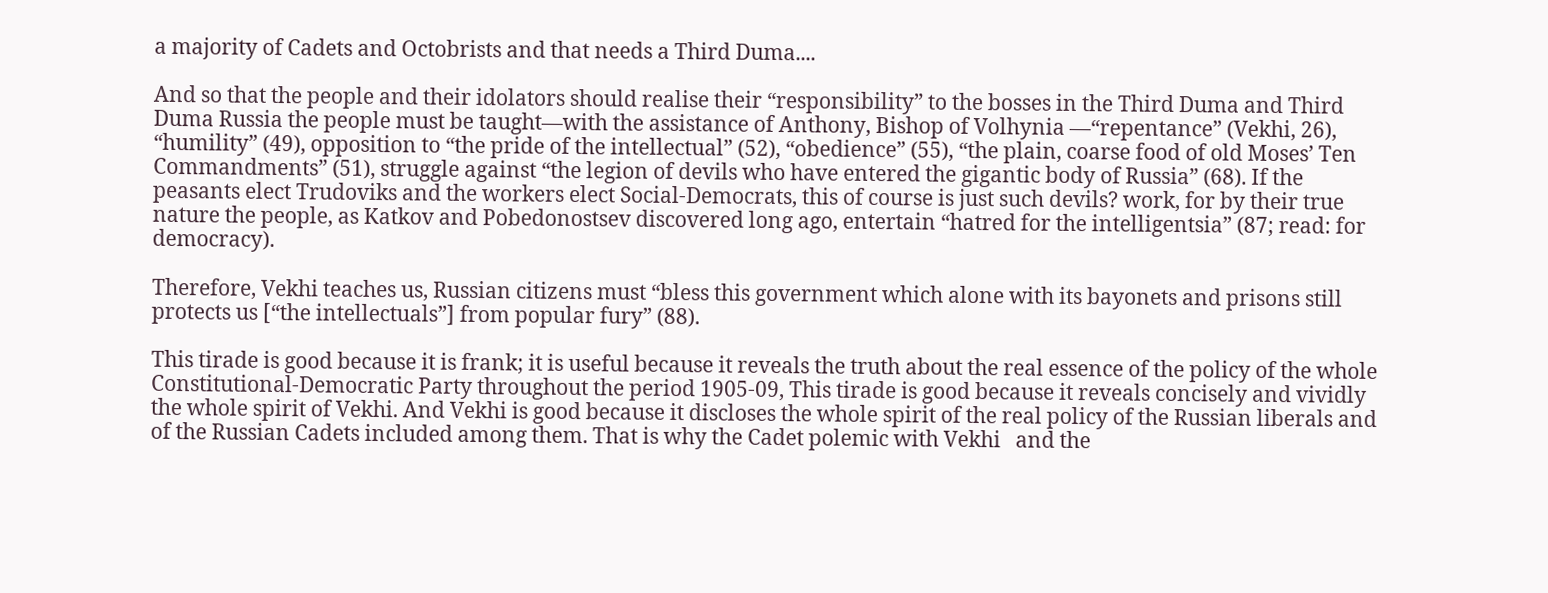a majority of Cadets and Octobrists and that needs a Third Duma....

And so that the people and their idolators should realise their “responsibility” to the bosses in the Third Duma and Third Duma Russia the people must be taught—with the assistance of Anthony, Bishop of Volhynia —“repentance” (Vekhi, 26), “humility” (49), opposition to “the pride of the intellectual” (52), “obedience” (55), “the plain, coarse food of old Moses’ Ten Commandments” (51), struggle against “the legion of devils who have entered the gigantic body of Russia” (68). If the peasants elect Trudoviks and the workers elect Social-Democrats, this of course is just such devils? work, for by their true nature the people, as Katkov and Pobedonostsev discovered long ago, entertain “hatred for the intelligentsia” (87; read: for democracy).

Therefore, Vekhi teaches us, Russian citizens must “bless this government which alone with its bayonets and prisons still protects us [“the intellectuals”] from popular fury” (88).

This tirade is good because it is frank; it is useful because it reveals the truth about the real essence of the policy of the whole Constitutional-Democratic Party throughout the period 1905-09, This tirade is good because it reveals concisely and vividly the whole spirit of Vekhi. And Vekhi is good because it discloses the whole spirit of the real policy of the Russian liberals and of the Russian Cadets included among them. That is why the Cadet polemic with Vekhi   and the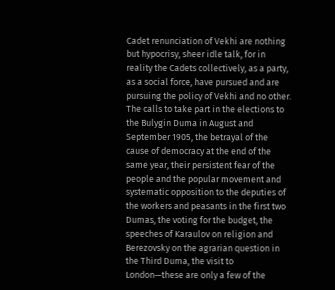Cadet renunciation of Vekhi are nothing but hypocrisy, sheer idle talk, for in reality the Cadets collectively, as a party, as a social force, have pursued and are pursuing the policy of Vekhi and no other. The calls to take part in the elections to the Bulygin Duma in August and September 1905, the betrayal of the cause of democracy at the end of the same year, their persistent fear of the people and the popular movement and systematic opposition to the deputies of the workers and peasants in the first two Dumas, the voting for the budget, the speeches of Karaulov on religion and Berezovsky on the agrarian question in the Third Duma, the visit to London—these are only a few of the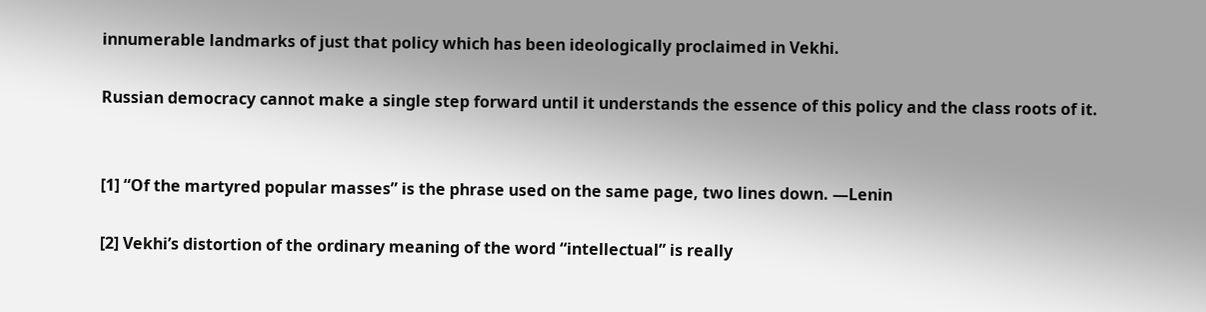innumerable landmarks of just that policy which has been ideologically proclaimed in Vekhi.

Russian democracy cannot make a single step forward until it understands the essence of this policy and the class roots of it.


[1] “Of the martyred popular masses” is the phrase used on the same page, two lines down. —Lenin

[2] Vekhi’s distortion of the ordinary meaning of the word “intellectual” is really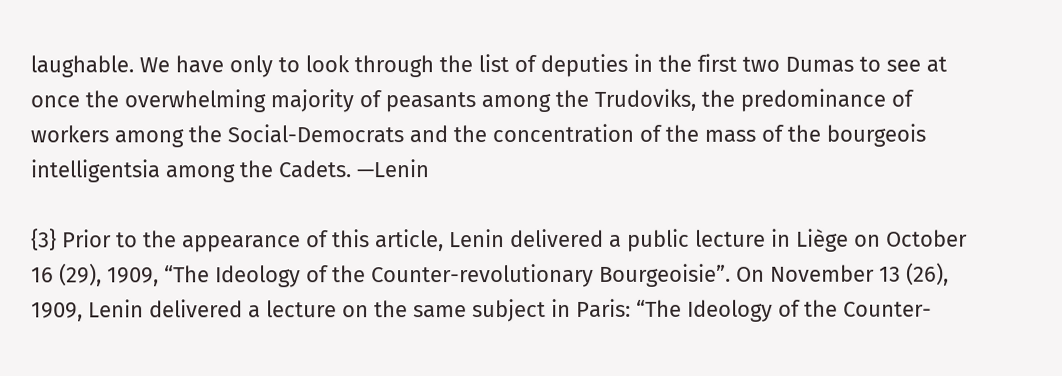laughable. We have only to look through the list of deputies in the first two Dumas to see at once the overwhelming majority of peasants among the Trudoviks, the predominance of workers among the Social-Democrats and the concentration of the mass of the bourgeois intelligentsia among the Cadets. —Lenin

{3} Prior to the appearance of this article, Lenin delivered a public lecture in Liège on October 16 (29), 1909, “The Ideology of the Counter-revolutionary Bourgeoisie”. On November 13 (26), 1909, Lenin delivered a lecture on the same subject in Paris: “The Ideology of the Counter-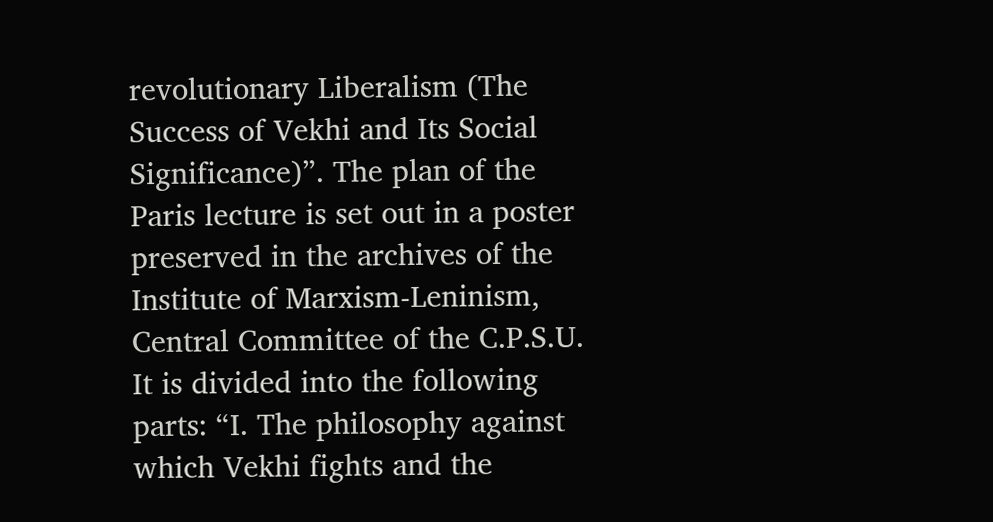revolutionary Liberalism (The Success of Vekhi and Its Social Significance)”. The plan of the Paris lecture is set out in a poster preserved in the archives of the Institute of Marxism-Leninism, Central Committee of the C.P.S.U. It is divided into the following parts: “I. The philosophy against which Vekhi fights and the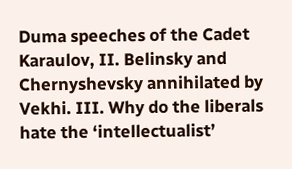Duma speeches of the Cadet Karaulov, II. Belinsky and Chernyshevsky annihilated by Vekhi. III. Why do the liberals hate the ‘intellectualist’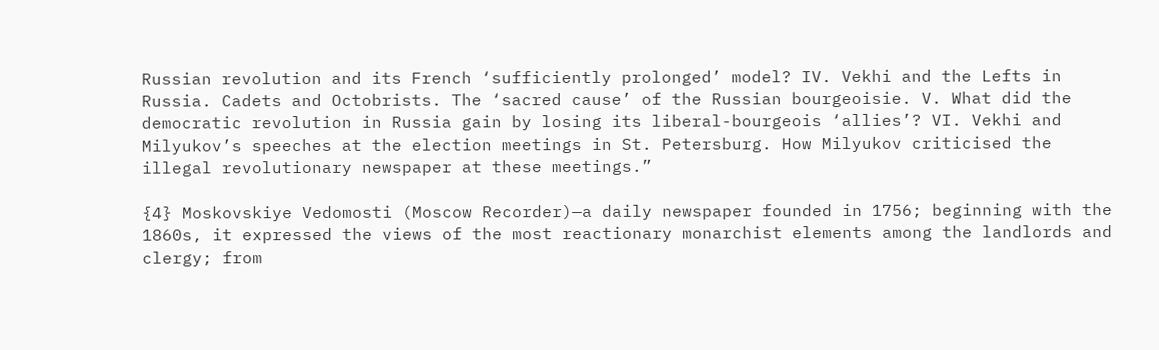Russian revolution and its French ‘sufficiently prolonged’ model? IV. Vekhi and the Lefts in Russia. Cadets and Octobrists. The ‘sacred cause’ of the Russian bourgeoisie. V. What did the democratic revolution in Russia gain by losing its liberal-bourgeois ‘allies’? VI. Vekhi and Milyukov’s speeches at the election meetings in St. Petersburg. How Milyukov criticised the illegal revolutionary newspaper at these meetings.”

{4} Moskovskiye Vedomosti (Moscow Recorder)—a daily newspaper founded in 1756; beginning with the 1860s, it expressed the views of the most reactionary monarchist elements among the landlords and clergy; from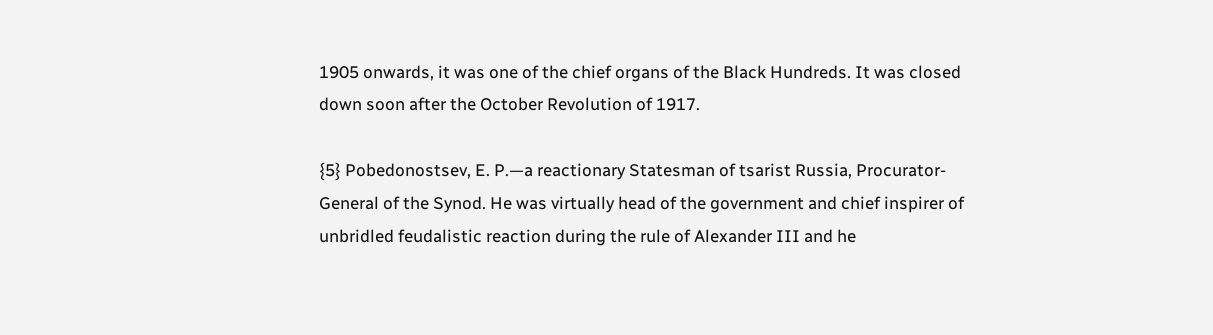1905 onwards, it was one of the chief organs of the Black Hundreds. It was closed down soon after the October Revolution of 1917.

{5} Pobedonostsev, E. P.—a reactionary Statesman of tsarist Russia, Procurator-General of the Synod. He was virtually head of the government and chief inspirer of unbridled feudalistic reaction during the rule of Alexander III and he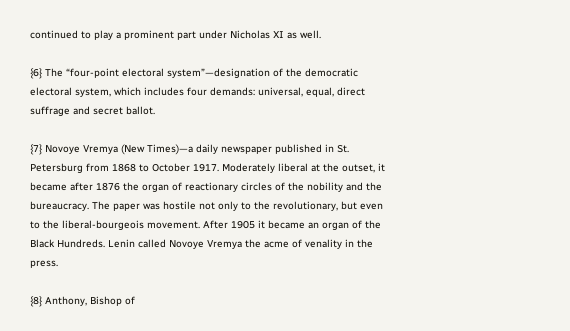continued to play a prominent part under Nicholas XI as well.

{6} The “four-point electoral system”—designation of the democratic electoral system, which includes four demands: universal, equal, direct suffrage and secret ballot.

{7} Novoye Vremya (New Times)—a daily newspaper published in St. Petersburg from 1868 to October 1917. Moderately liberal at the outset, it became after 1876 the organ of reactionary circles of the nobility and the bureaucracy. The paper was hostile not only to the revolutionary, but even to the liberal-bourgeois movement. After 1905 it became an organ of the Black Hundreds. Lenin called Novoye Vremya the acme of venality in the press.

{8} Anthony, Bishop of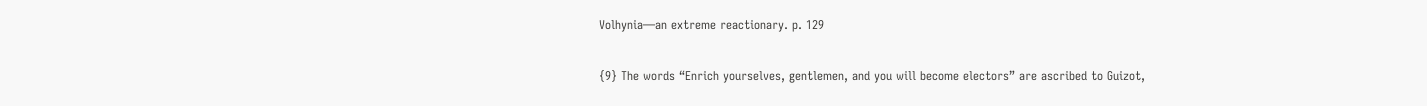Volhynia—an extreme reactionary. p. 129

{9} The words “Enrich yourselves, gentlemen, and you will become electors” are ascribed to Guizot,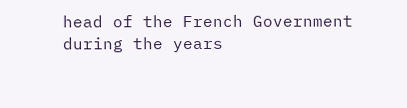head of the French Government during the years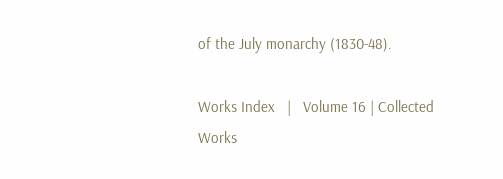of the July monarchy (1830-48).

Works Index   |   Volume 16 | Collected Works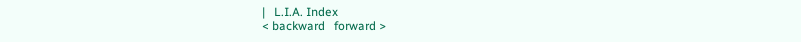|   L.I.A. Index
< backward   forward >